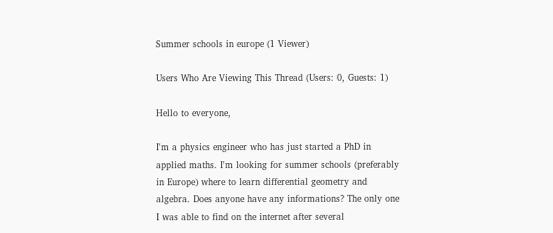Summer schools in europe (1 Viewer)

Users Who Are Viewing This Thread (Users: 0, Guests: 1)

Hello to everyone,

I'm a physics engineer who has just started a PhD in applied maths. I'm looking for summer schools (preferably in Europe) where to learn differential geometry and algebra. Does anyone have any informations? The only one I was able to find on the internet after several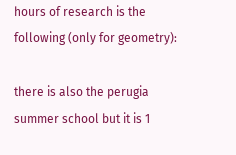hours of research is the following (only for geometry):

there is also the perugia summer school but it is 1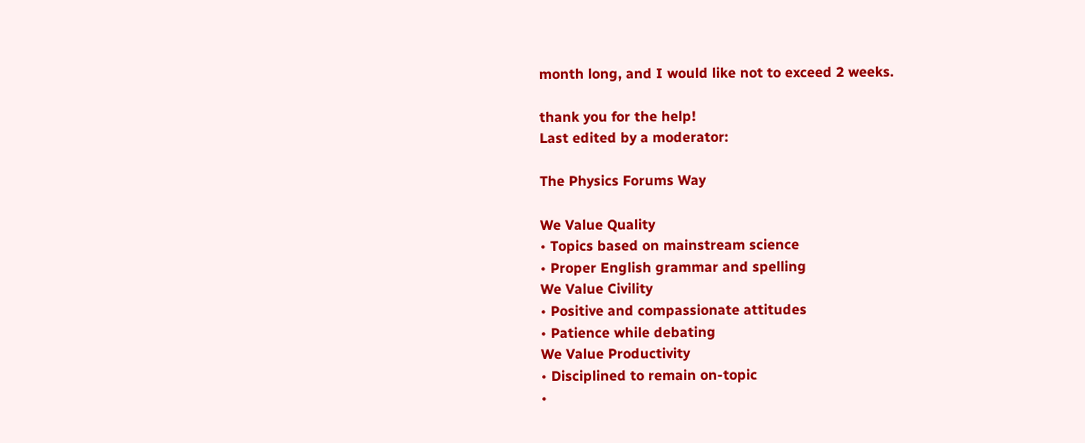month long, and I would like not to exceed 2 weeks.

thank you for the help!
Last edited by a moderator:

The Physics Forums Way

We Value Quality
• Topics based on mainstream science
• Proper English grammar and spelling
We Value Civility
• Positive and compassionate attitudes
• Patience while debating
We Value Productivity
• Disciplined to remain on-topic
•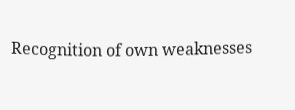Recognition of own weaknesses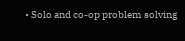• Solo and co-op problem solving